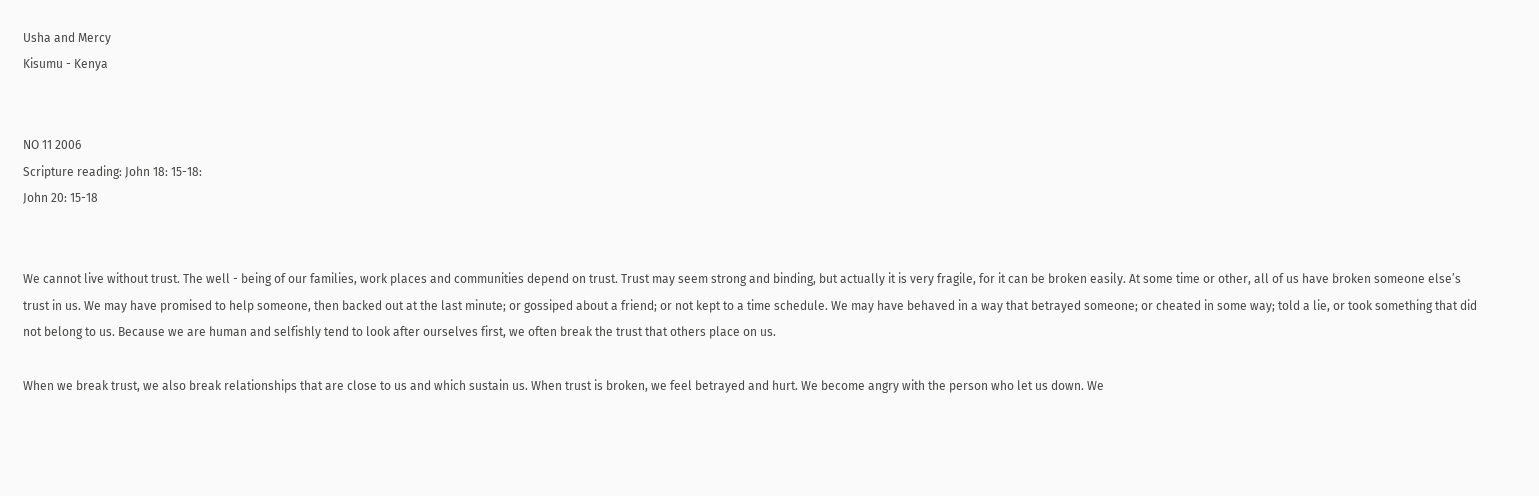Usha and Mercy
Kisumu - Kenya


NO 11 2006
Scripture reading: John 18: 15-18:
John 20: 15-18


We cannot live without trust. The well - being of our families, work places and communities depend on trust. Trust may seem strong and binding, but actually it is very fragile, for it can be broken easily. At some time or other, all of us have broken someone else’s trust in us. We may have promised to help someone, then backed out at the last minute; or gossiped about a friend; or not kept to a time schedule. We may have behaved in a way that betrayed someone; or cheated in some way; told a lie, or took something that did not belong to us. Because we are human and selfishly tend to look after ourselves first, we often break the trust that others place on us.

When we break trust, we also break relationships that are close to us and which sustain us. When trust is broken, we feel betrayed and hurt. We become angry with the person who let us down. We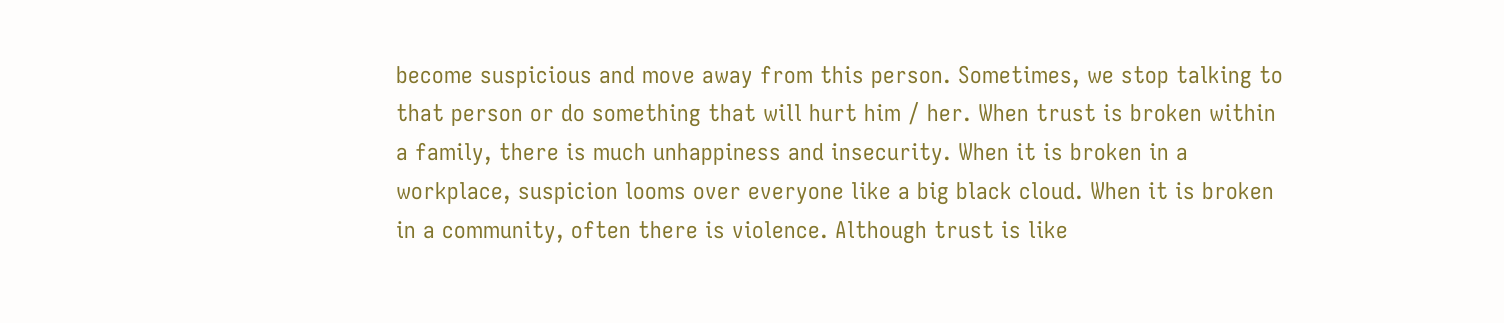become suspicious and move away from this person. Sometimes, we stop talking to that person or do something that will hurt him / her. When trust is broken within a family, there is much unhappiness and insecurity. When it is broken in a workplace, suspicion looms over everyone like a big black cloud. When it is broken in a community, often there is violence. Although trust is like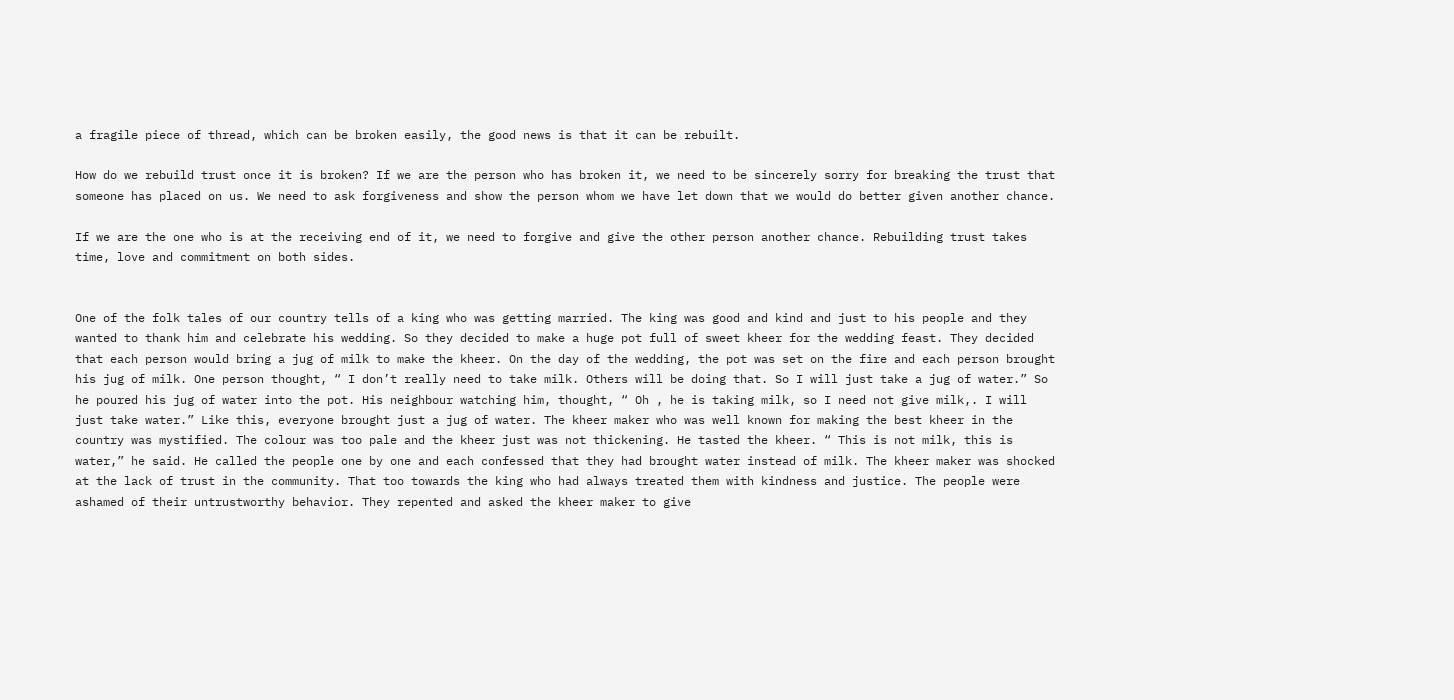a fragile piece of thread, which can be broken easily, the good news is that it can be rebuilt.

How do we rebuild trust once it is broken? If we are the person who has broken it, we need to be sincerely sorry for breaking the trust that someone has placed on us. We need to ask forgiveness and show the person whom we have let down that we would do better given another chance.

If we are the one who is at the receiving end of it, we need to forgive and give the other person another chance. Rebuilding trust takes time, love and commitment on both sides.


One of the folk tales of our country tells of a king who was getting married. The king was good and kind and just to his people and they wanted to thank him and celebrate his wedding. So they decided to make a huge pot full of sweet kheer for the wedding feast. They decided that each person would bring a jug of milk to make the kheer. On the day of the wedding, the pot was set on the fire and each person brought his jug of milk. One person thought, “ I don’t really need to take milk. Others will be doing that. So I will just take a jug of water.” So he poured his jug of water into the pot. His neighbour watching him, thought, “ Oh , he is taking milk, so I need not give milk,. I will just take water.” Like this, everyone brought just a jug of water. The kheer maker who was well known for making the best kheer in the country was mystified. The colour was too pale and the kheer just was not thickening. He tasted the kheer. “ This is not milk, this is water,” he said. He called the people one by one and each confessed that they had brought water instead of milk. The kheer maker was shocked at the lack of trust in the community. That too towards the king who had always treated them with kindness and justice. The people were ashamed of their untrustworthy behavior. They repented and asked the kheer maker to give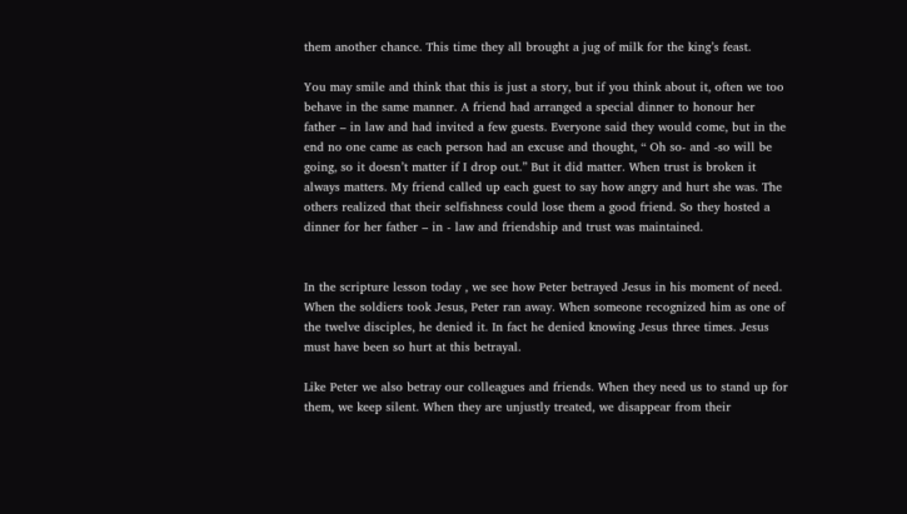them another chance. This time they all brought a jug of milk for the king’s feast.

You may smile and think that this is just a story, but if you think about it, often we too behave in the same manner. A friend had arranged a special dinner to honour her father – in law and had invited a few guests. Everyone said they would come, but in the end no one came as each person had an excuse and thought, “ Oh so- and -so will be going, so it doesn’t matter if I drop out.” But it did matter. When trust is broken it always matters. My friend called up each guest to say how angry and hurt she was. The others realized that their selfishness could lose them a good friend. So they hosted a dinner for her father – in - law and friendship and trust was maintained.


In the scripture lesson today , we see how Peter betrayed Jesus in his moment of need. When the soldiers took Jesus, Peter ran away. When someone recognized him as one of the twelve disciples, he denied it. In fact he denied knowing Jesus three times. Jesus must have been so hurt at this betrayal.

Like Peter we also betray our colleagues and friends. When they need us to stand up for them, we keep silent. When they are unjustly treated, we disappear from their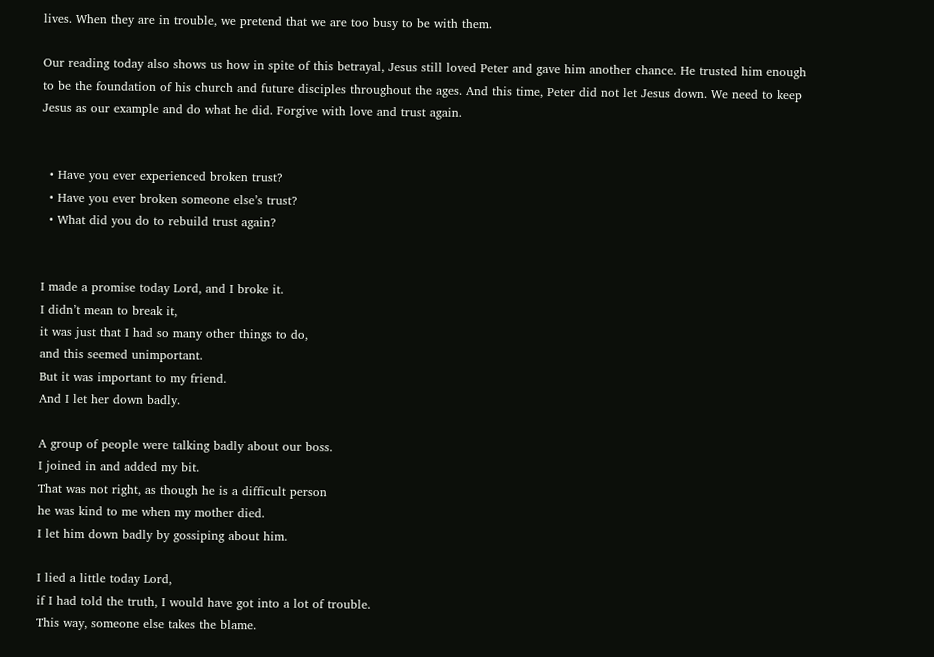lives. When they are in trouble, we pretend that we are too busy to be with them.

Our reading today also shows us how in spite of this betrayal, Jesus still loved Peter and gave him another chance. He trusted him enough to be the foundation of his church and future disciples throughout the ages. And this time, Peter did not let Jesus down. We need to keep Jesus as our example and do what he did. Forgive with love and trust again.


  • Have you ever experienced broken trust?
  • Have you ever broken someone else’s trust?
  • What did you do to rebuild trust again?


I made a promise today Lord, and I broke it.
I didn’t mean to break it,
it was just that I had so many other things to do,
and this seemed unimportant.
But it was important to my friend.
And I let her down badly.

A group of people were talking badly about our boss.
I joined in and added my bit.
That was not right, as though he is a difficult person
he was kind to me when my mother died.
I let him down badly by gossiping about him.

I lied a little today Lord,
if I had told the truth, I would have got into a lot of trouble.
This way, someone else takes the blame.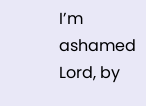I’m ashamed Lord, by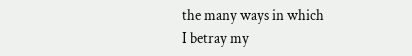the many ways in which
I betray my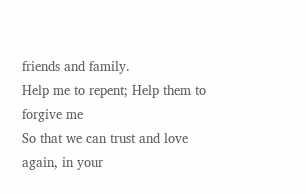friends and family.
Help me to repent; Help them to forgive me
So that we can trust and love again, in your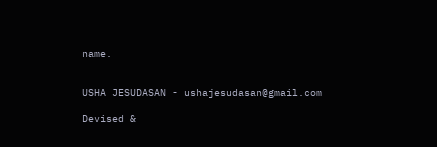name.


USHA JESUDASAN - ushajesudasan@gmail.com

Devised &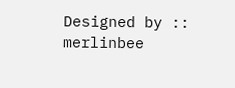Designed by :: merlinbee